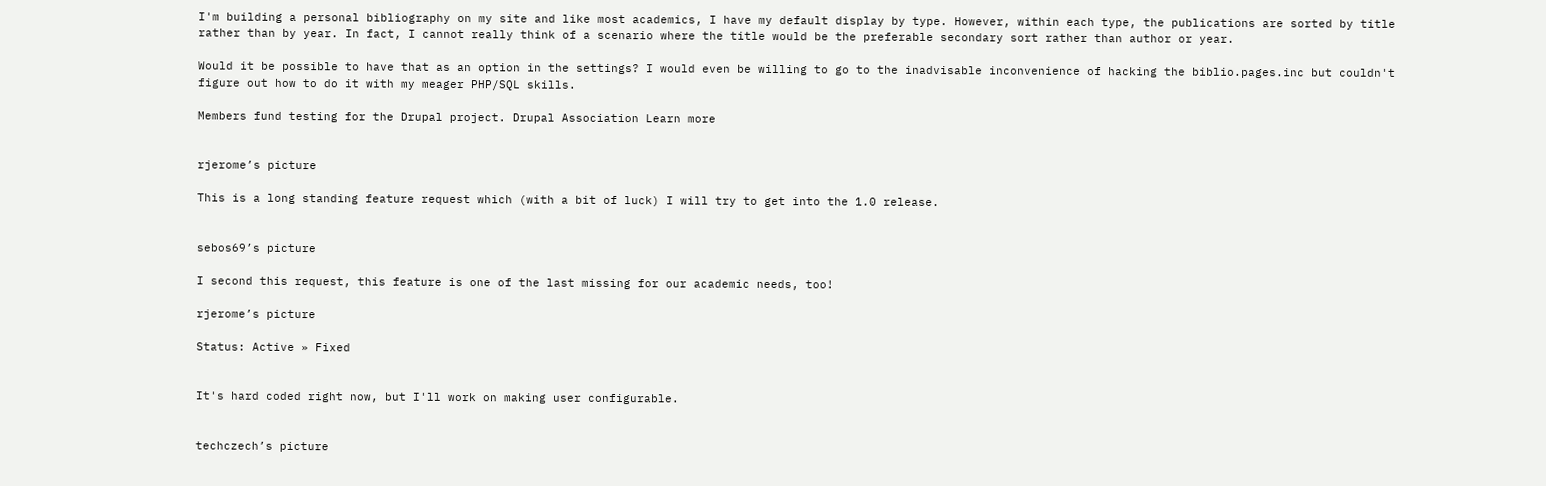I'm building a personal bibliography on my site and like most academics, I have my default display by type. However, within each type, the publications are sorted by title rather than by year. In fact, I cannot really think of a scenario where the title would be the preferable secondary sort rather than author or year.

Would it be possible to have that as an option in the settings? I would even be willing to go to the inadvisable inconvenience of hacking the biblio.pages.inc but couldn't figure out how to do it with my meager PHP/SQL skills.

Members fund testing for the Drupal project. Drupal Association Learn more


rjerome’s picture

This is a long standing feature request which (with a bit of luck) I will try to get into the 1.0 release.


sebos69’s picture

I second this request, this feature is one of the last missing for our academic needs, too!

rjerome’s picture

Status: Active » Fixed


It's hard coded right now, but I'll work on making user configurable.


techczech’s picture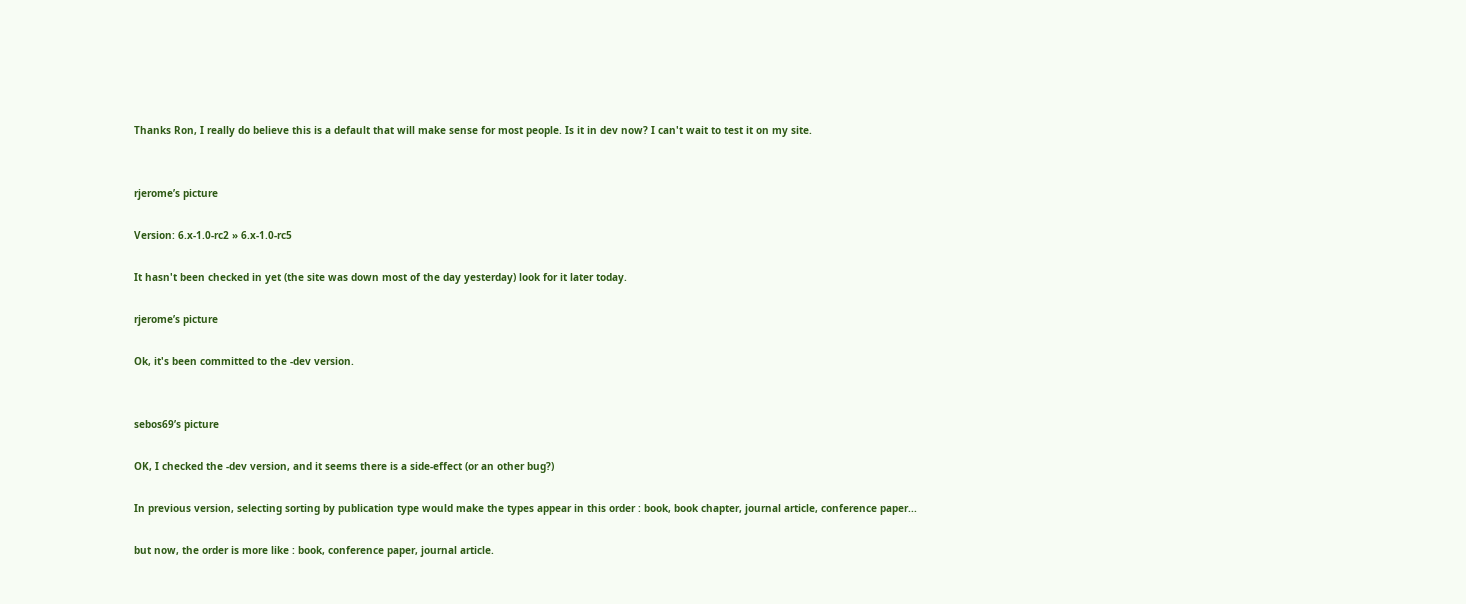Thanks Ron, I really do believe this is a default that will make sense for most people. Is it in dev now? I can't wait to test it on my site.


rjerome’s picture

Version: 6.x-1.0-rc2 » 6.x-1.0-rc5

It hasn't been checked in yet (the site was down most of the day yesterday) look for it later today.

rjerome’s picture

Ok, it's been committed to the -dev version.


sebos69’s picture

OK, I checked the -dev version, and it seems there is a side-effect (or an other bug?)

In previous version, selecting sorting by publication type would make the types appear in this order : book, book chapter, journal article, conference paper...

but now, the order is more like : book, conference paper, journal article.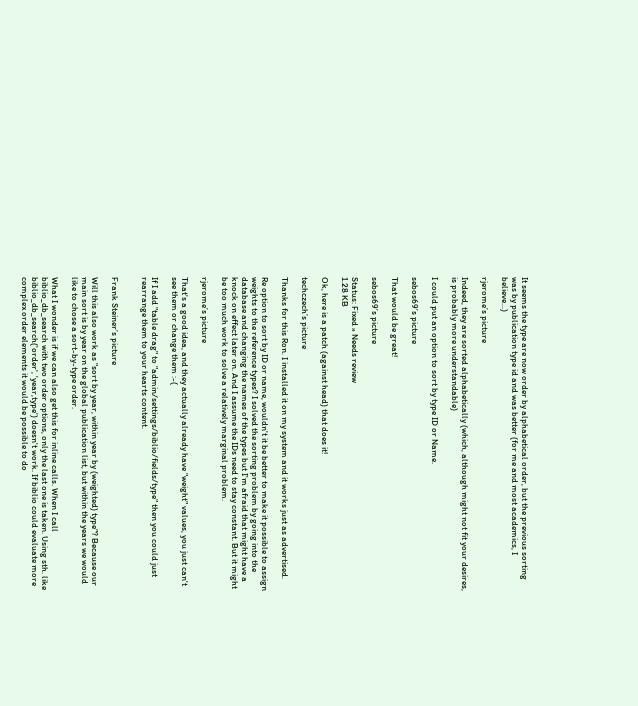It seems the type are now order by alphabetical order, but the previous sorting was by publication type id and was better (for me and most academics, I believe...)

rjerome’s picture

Indeed, they are sorted alphabetically (which, although might not fit your desires, is probably more understandable)

I could put an option to sort by type ID or Name.

sebos69’s picture

That would be great!

sebos69’s picture

Status: Fixed » Needs review
1.28 KB

Ok, here is a patch (against head) that does it!

techczech’s picture

Thanks for this Ron. I installed it on my system and it works just as advertised.

Re option to sort by ID or name, wouldn't it be better to make it possible to assign weights to the reference types? I solved the sorting problem by going into the database and changing the names of the types but I'm afraid that might have a knock on effect later on. And I assume the IDs need to stay constant. But it might be too much work to solve a relatively marginal problem.

rjerome’s picture

That's a good idea, and they actually already have "weight" values, you just can't see them or change them :-(

If I add "table drag" to "admin/settings/biblio/fields/type" then you could just rearrange them to your hearts content.


Frank Steiner’s picture

Will this also work as "sort by year, within year by (weighted) type"? Because our main sort is by year on the global publication list, but within the years we would like to chose a sort-by-type order.

What I wonder is if we can also get this for inline calls. When I call biblio_db_search with two order options, only the last one is taken. Using sth. like biblio_db_search('order', 'year,type') doesn't work. If biblio could evaluate more complex order elements it would be possible to do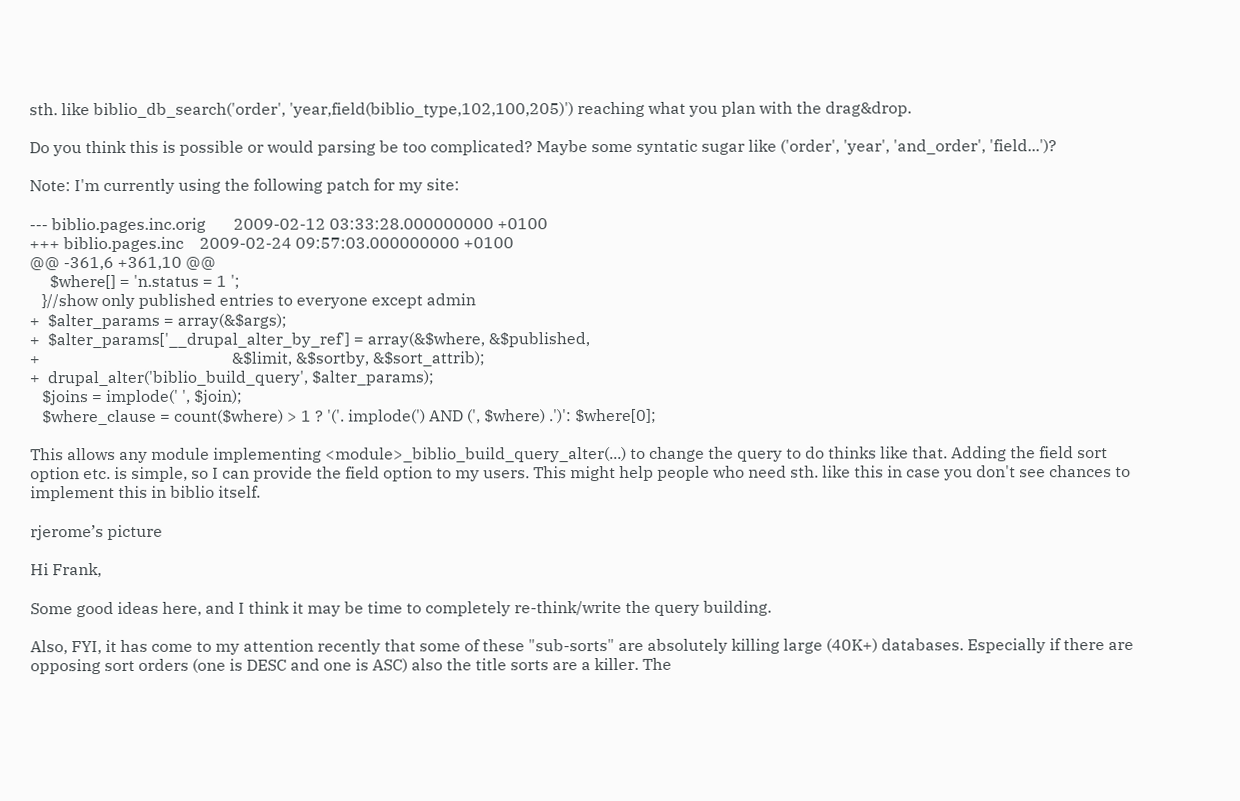sth. like biblio_db_search('order', 'year,field(biblio_type,102,100,205)') reaching what you plan with the drag&drop.

Do you think this is possible or would parsing be too complicated? Maybe some syntatic sugar like ('order', 'year', 'and_order', 'field...')?

Note: I'm currently using the following patch for my site:

--- biblio.pages.inc.orig       2009-02-12 03:33:28.000000000 +0100
+++ biblio.pages.inc    2009-02-24 09:57:03.000000000 +0100
@@ -361,6 +361,10 @@
     $where[] = 'n.status = 1 ';
   }//show only published entries to everyone except admin
+  $alter_params = array(&$args);
+  $alter_params['__drupal_alter_by_ref'] = array(&$where, &$published,
+                                                &$limit, &$sortby, &$sort_attrib);
+  drupal_alter('biblio_build_query', $alter_params);
   $joins = implode(' ', $join);
   $where_clause = count($where) > 1 ? '('. implode(') AND (', $where) .')': $where[0];

This allows any module implementing <module>_biblio_build_query_alter(...) to change the query to do thinks like that. Adding the field sort option etc. is simple, so I can provide the field option to my users. This might help people who need sth. like this in case you don't see chances to implement this in biblio itself.

rjerome’s picture

Hi Frank,

Some good ideas here, and I think it may be time to completely re-think/write the query building.

Also, FYI, it has come to my attention recently that some of these "sub-sorts" are absolutely killing large (40K+) databases. Especially if there are opposing sort orders (one is DESC and one is ASC) also the title sorts are a killer. The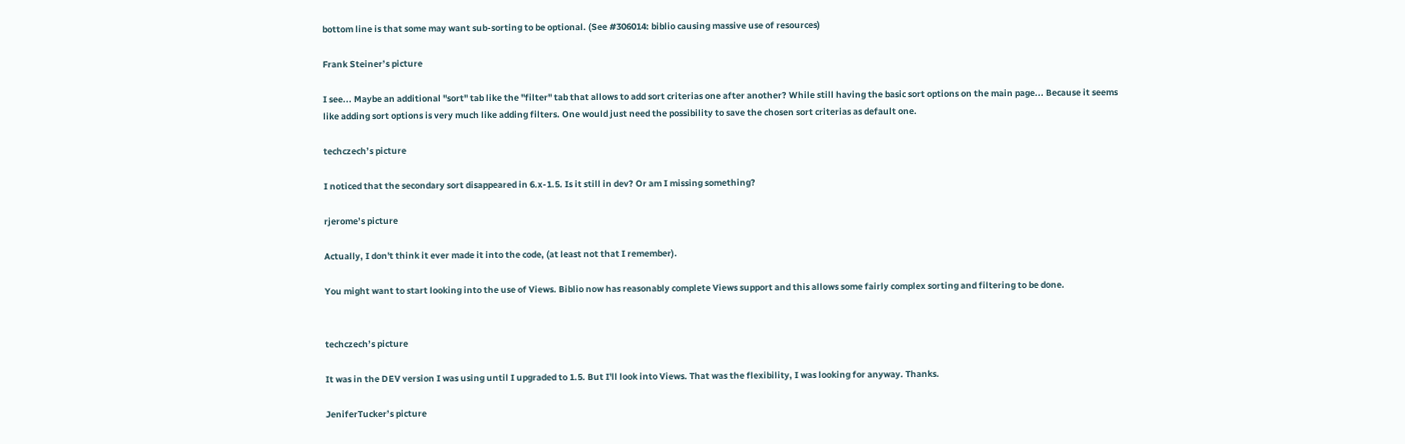bottom line is that some may want sub-sorting to be optional. (See #306014: biblio causing massive use of resources)

Frank Steiner’s picture

I see... Maybe an additional "sort" tab like the "filter" tab that allows to add sort criterias one after another? While still having the basic sort options on the main page... Because it seems like adding sort options is very much like adding filters. One would just need the possibility to save the chosen sort criterias as default one.

techczech’s picture

I noticed that the secondary sort disappeared in 6.x-1.5. Is it still in dev? Or am I missing something?

rjerome’s picture

Actually, I don't think it ever made it into the code, (at least not that I remember).

You might want to start looking into the use of Views. Biblio now has reasonably complete Views support and this allows some fairly complex sorting and filtering to be done.


techczech’s picture

It was in the DEV version I was using until I upgraded to 1.5. But I'll look into Views. That was the flexibility, I was looking for anyway. Thanks.

JeniferTucker’s picture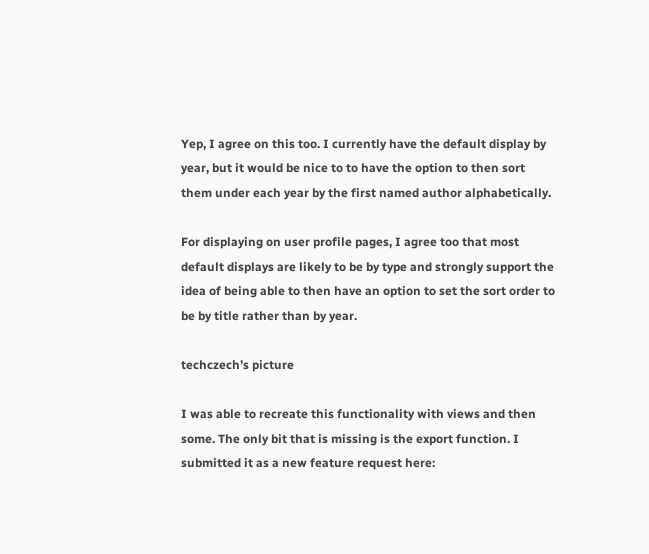Yep, I agree on this too. I currently have the default display by year, but it would be nice to to have the option to then sort them under each year by the first named author alphabetically.

For displaying on user profile pages, I agree too that most default displays are likely to be by type and strongly support the idea of being able to then have an option to set the sort order to be by title rather than by year.

techczech’s picture

I was able to recreate this functionality with views and then some. The only bit that is missing is the export function. I submitted it as a new feature request here: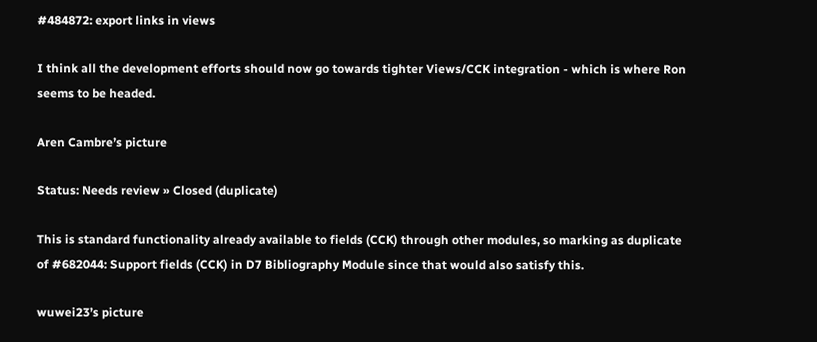#484872: export links in views

I think all the development efforts should now go towards tighter Views/CCK integration - which is where Ron seems to be headed.

Aren Cambre’s picture

Status: Needs review » Closed (duplicate)

This is standard functionality already available to fields (CCK) through other modules, so marking as duplicate of #682044: Support fields (CCK) in D7 Bibliography Module since that would also satisfy this.

wuwei23’s picture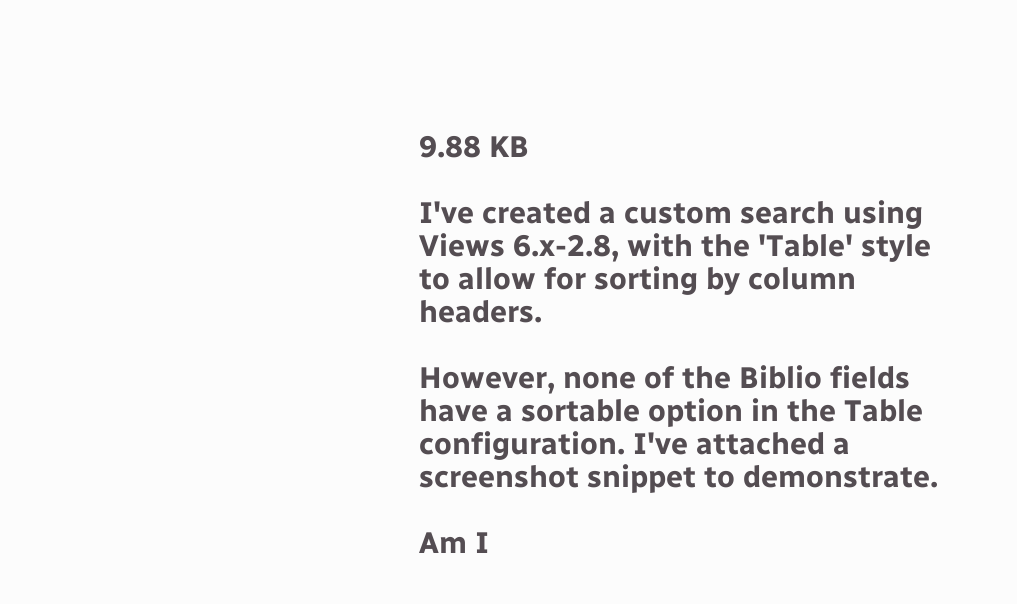9.88 KB

I've created a custom search using Views 6.x-2.8, with the 'Table' style to allow for sorting by column headers.

However, none of the Biblio fields have a sortable option in the Table configuration. I've attached a screenshot snippet to demonstrate.

Am I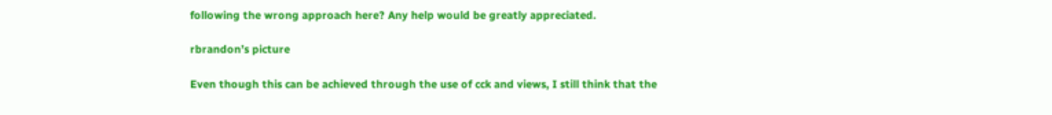following the wrong approach here? Any help would be greatly appreciated.

rbrandon’s picture

Even though this can be achieved through the use of cck and views, I still think that the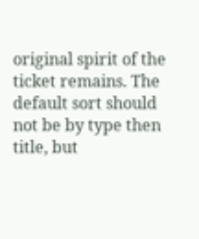original spirit of the ticket remains. The default sort should not be by type then title, but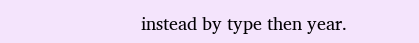instead by type then year.